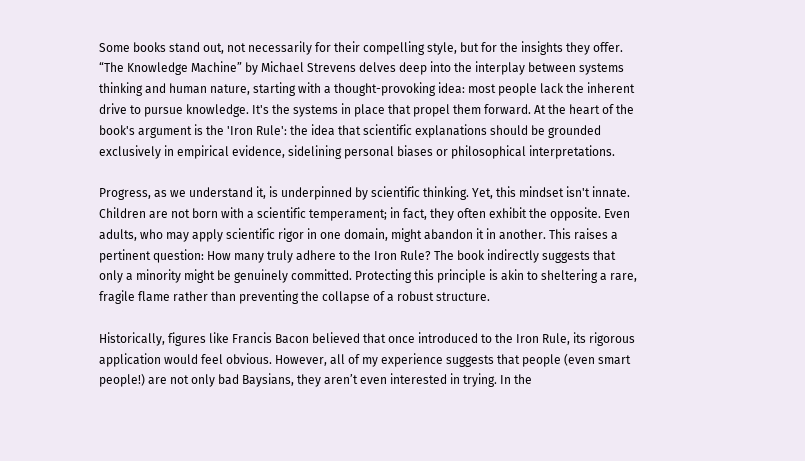Some books stand out, not necessarily for their compelling style, but for the insights they offer. “The Knowledge Machine” by Michael Strevens delves deep into the interplay between systems thinking and human nature, starting with a thought-provoking idea: most people lack the inherent drive to pursue knowledge. It's the systems in place that propel them forward. At the heart of the book's argument is the 'Iron Rule': the idea that scientific explanations should be grounded exclusively in empirical evidence, sidelining personal biases or philosophical interpretations.

Progress, as we understand it, is underpinned by scientific thinking. Yet, this mindset isn't innate. Children are not born with a scientific temperament; in fact, they often exhibit the opposite. Even adults, who may apply scientific rigor in one domain, might abandon it in another. This raises a pertinent question: How many truly adhere to the Iron Rule? The book indirectly suggests that only a minority might be genuinely committed. Protecting this principle is akin to sheltering a rare, fragile flame rather than preventing the collapse of a robust structure.

Historically, figures like Francis Bacon believed that once introduced to the Iron Rule, its rigorous application would feel obvious. However, all of my experience suggests that people (even smart people!) are not only bad Baysians, they aren’t even interested in trying. In the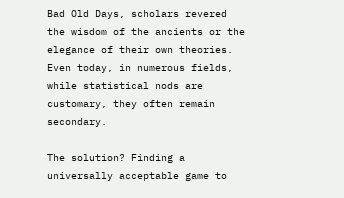Bad Old Days, scholars revered the wisdom of the ancients or the elegance of their own theories. Even today, in numerous fields, while statistical nods are customary, they often remain secondary.

The solution? Finding a universally acceptable game to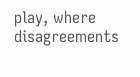play, where disagreements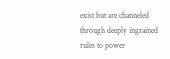exist but are channeled through deeply ingrained rules to power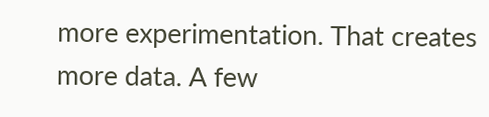more experimentation. That creates more data. A few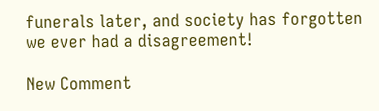funerals later, and society has forgotten we ever had a disagreement!

New Comment